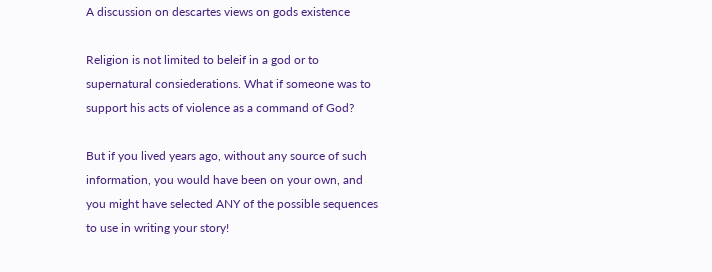A discussion on descartes views on gods existence

Religion is not limited to beleif in a god or to supernatural consiederations. What if someone was to support his acts of violence as a command of God?

But if you lived years ago, without any source of such information, you would have been on your own, and you might have selected ANY of the possible sequences to use in writing your story!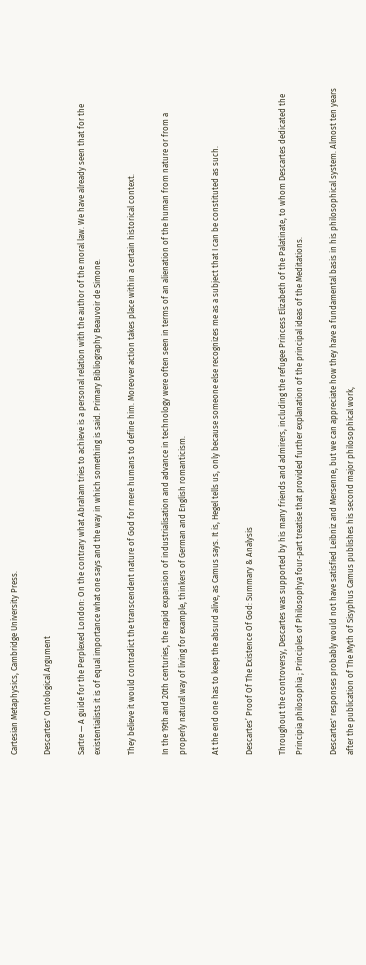Cartesian Metaphysics, Cambridge University Press.

Descartes' Ontological Argument

Sartre — A guide for the Perplexed London: On the contrary what Abraham tries to achieve is a personal relation with the author of the moral law. We have already seen that for the existentialists it is of equal importance what one says and the way in which something is said. Primary Bibliography Beauvoir de Simone.

They believe it would contradict the transcendent nature of God for mere humans to define him. Moreover action takes place within a certain historical context.

In the 19th and 20th centuries, the rapid expansion of industrialisation and advance in technology were often seen in terms of an alienation of the human from nature or from a properly natural way of living for example, thinkers of German and English romanticism.

At the end one has to keep the absurd alive, as Camus says. It is, Hegel tells us, only because someone else recognizes me as a subject that I can be constituted as such.

Descartes’ Proof Of The Existence Of God: Summary & Analysis

Throughout the controversy, Descartes was supported by his many friends and admirers, including the refugee Princess Elizabeth of the Palatinate, to whom Descartes dedicated the Principia philosophia ; Principles of Philosophya four-part treatise that provided further explanation of the principal ideas of the Meditations.

Descartes' responses probably would not have satisfied Leibniz and Mersenne, but we can appreciate how they have a fundamental basis in his philosophical system. Almost ten years after the publication of The Myth of Sisyphus Camus publishes his second major philosophical work,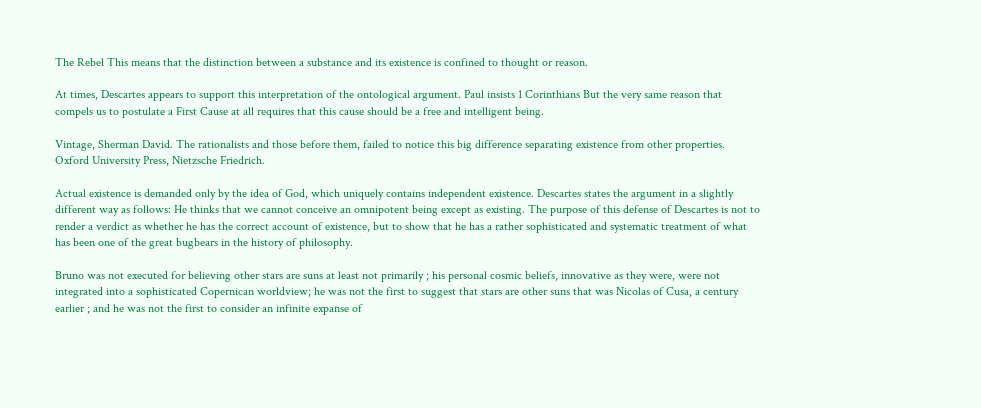The Rebel This means that the distinction between a substance and its existence is confined to thought or reason.

At times, Descartes appears to support this interpretation of the ontological argument. Paul insists 1 Corinthians But the very same reason that compels us to postulate a First Cause at all requires that this cause should be a free and intelligent being.

Vintage, Sherman David. The rationalists and those before them, failed to notice this big difference separating existence from other properties. Oxford University Press, Nietzsche Friedrich.

Actual existence is demanded only by the idea of God, which uniquely contains independent existence. Descartes states the argument in a slightly different way as follows: He thinks that we cannot conceive an omnipotent being except as existing. The purpose of this defense of Descartes is not to render a verdict as whether he has the correct account of existence, but to show that he has a rather sophisticated and systematic treatment of what has been one of the great bugbears in the history of philosophy.

Bruno was not executed for believing other stars are suns at least not primarily ; his personal cosmic beliefs, innovative as they were, were not integrated into a sophisticated Copernican worldview; he was not the first to suggest that stars are other suns that was Nicolas of Cusa, a century earlier ; and he was not the first to consider an infinite expanse of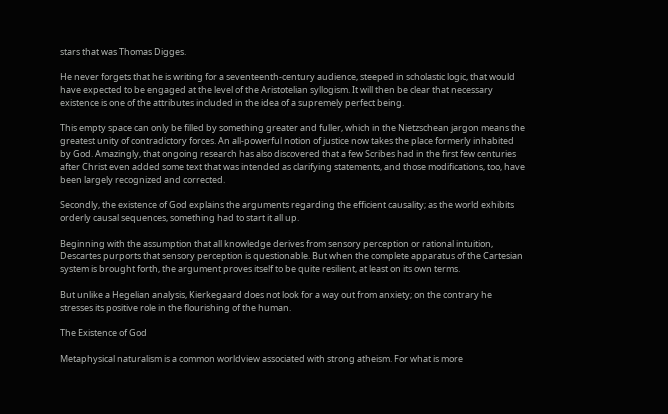stars that was Thomas Digges.

He never forgets that he is writing for a seventeenth-century audience, steeped in scholastic logic, that would have expected to be engaged at the level of the Aristotelian syllogism. It will then be clear that necessary existence is one of the attributes included in the idea of a supremely perfect being.

This empty space can only be filled by something greater and fuller, which in the Nietzschean jargon means the greatest unity of contradictory forces. An all-powerful notion of justice now takes the place formerly inhabited by God. Amazingly, that ongoing research has also discovered that a few Scribes had in the first few centuries after Christ even added some text that was intended as clarifying statements, and those modifications, too, have been largely recognized and corrected.

Secondly, the existence of God explains the arguments regarding the efficient causality; as the world exhibits orderly causal sequences, something had to start it all up.

Beginning with the assumption that all knowledge derives from sensory perception or rational intuition, Descartes purports that sensory perception is questionable. But when the complete apparatus of the Cartesian system is brought forth, the argument proves itself to be quite resilient, at least on its own terms.

But unlike a Hegelian analysis, Kierkegaard does not look for a way out from anxiety; on the contrary he stresses its positive role in the flourishing of the human.

The Existence of God

Metaphysical naturalism is a common worldview associated with strong atheism. For what is more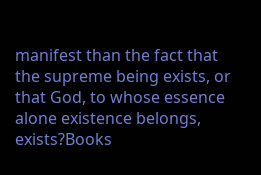manifest than the fact that the supreme being exists, or that God, to whose essence alone existence belongs, exists?Books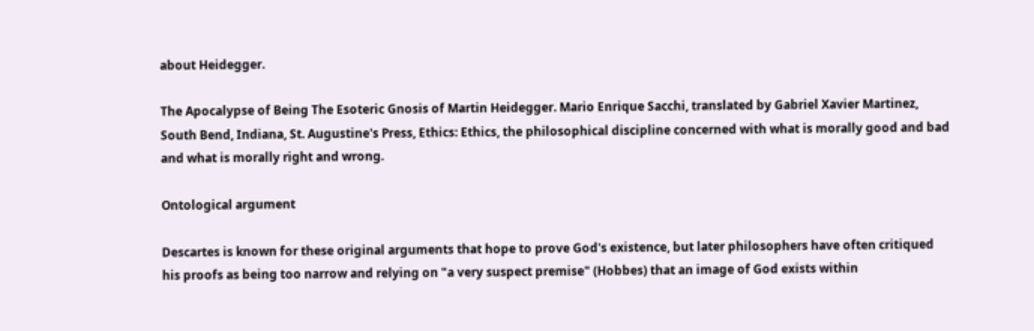about Heidegger.

The Apocalypse of Being The Esoteric Gnosis of Martin Heidegger. Mario Enrique Sacchi, translated by Gabriel Xavier Martinez, South Bend, Indiana, St. Augustine's Press, Ethics: Ethics, the philosophical discipline concerned with what is morally good and bad and what is morally right and wrong.

Ontological argument

Descartes is known for these original arguments that hope to prove God's existence, but later philosophers have often critiqued his proofs as being too narrow and relying on "a very suspect premise" (Hobbes) that an image of God exists within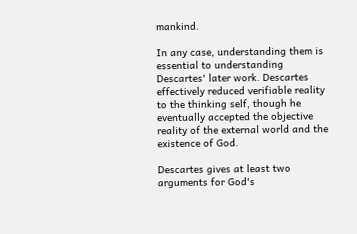mankind.

In any case, understanding them is essential to understanding Descartes' later work. Descartes effectively reduced verifiable reality to the thinking self, though he eventually accepted the objective reality of the external world and the existence of God.

Descartes gives at least two arguments for God's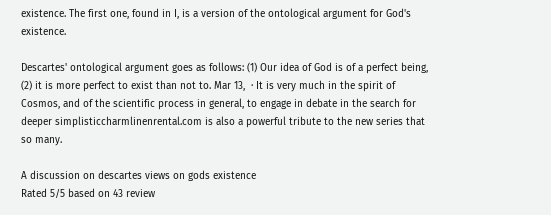existence. The first one, found in I, is a version of the ontological argument for God's existence.

Descartes' ontological argument goes as follows: (1) Our idea of God is of a perfect being, (2) it is more perfect to exist than not to. Mar 13,  · It is very much in the spirit of Cosmos, and of the scientific process in general, to engage in debate in the search for deeper simplisticcharmlinenrental.com is also a powerful tribute to the new series that so many.

A discussion on descartes views on gods existence
Rated 5/5 based on 43 review